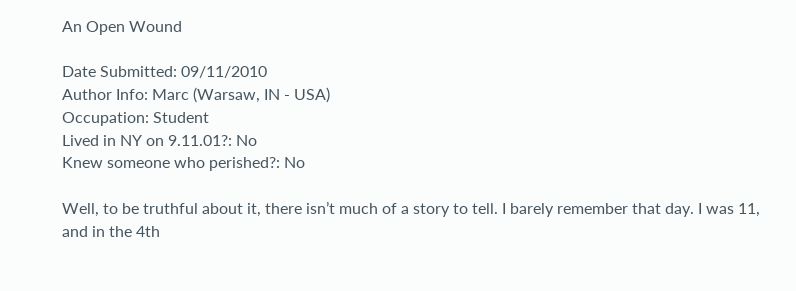An Open Wound

Date Submitted: 09/11/2010
Author Info: Marc (Warsaw, IN - USA)
Occupation: Student
Lived in NY on 9.11.01?: No
Knew someone who perished?: No

Well, to be truthful about it, there isn’t much of a story to tell. I barely remember that day. I was 11, and in the 4th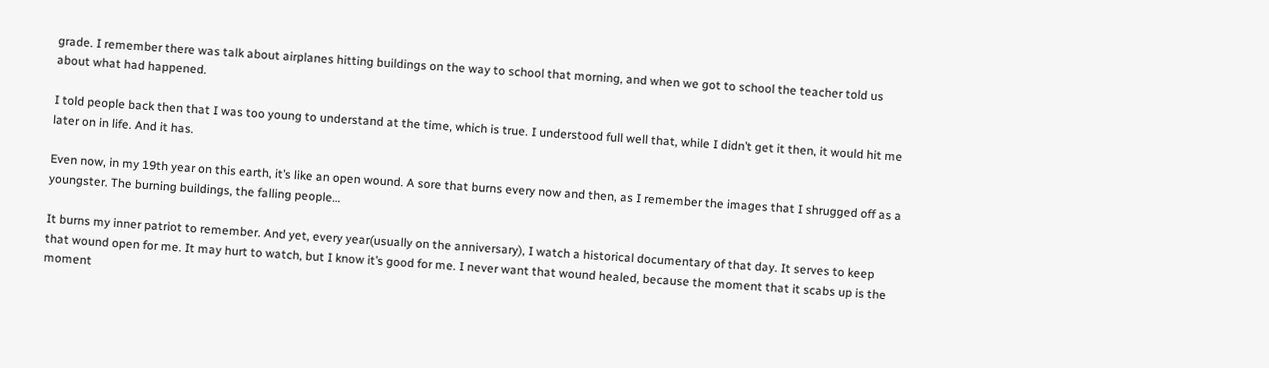grade. I remember there was talk about airplanes hitting buildings on the way to school that morning, and when we got to school the teacher told us about what had happened.

I told people back then that I was too young to understand at the time, which is true. I understood full well that, while I didn’t get it then, it would hit me later on in life. And it has.

Even now, in my 19th year on this earth, it’s like an open wound. A sore that burns every now and then, as I remember the images that I shrugged off as a youngster. The burning buildings, the falling people…

It burns my inner patriot to remember. And yet, every year(usually on the anniversary), I watch a historical documentary of that day. It serves to keep that wound open for me. It may hurt to watch, but I know it’s good for me. I never want that wound healed, because the moment that it scabs up is the moment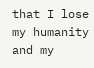that I lose my humanity and my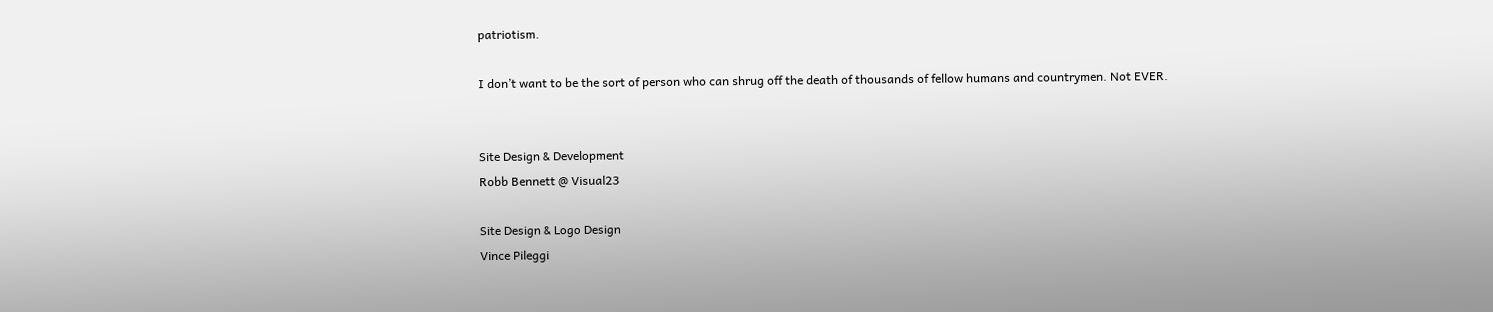patriotism.

I don’t want to be the sort of person who can shrug off the death of thousands of fellow humans and countrymen. Not EVER.


Site Design & Development
Robb Bennett @ Visual23

Site Design & Logo Design
Vince Pileggi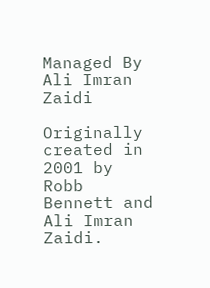Managed By
Ali Imran Zaidi

Originally created in 2001 by
Robb Bennett and Ali Imran Zaidi.